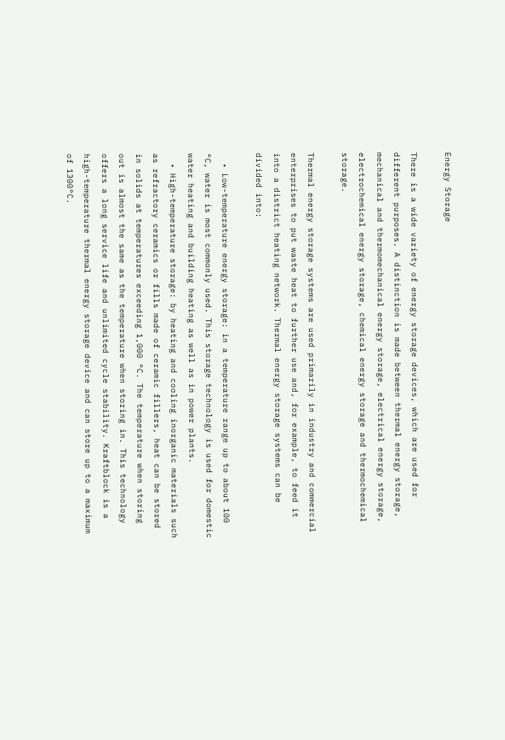Energy Storage

There is a wide variety of energy storage devices, which are used for different purposes. A distinction is made between thermal energy storage, mechanical and thermomechanical energy storage, electrical energy storage, electrochemical energy storage, chemical energy storage and thermochemical storage.

Thermal energy storage systems are used primarily in industry and commercial enterprises to put waste heat to further use and, for example, to feed it into a district heating network. Thermal energy storage systems can be divided into:

  • Low-temperature energy storage: in a temperature range up to about 100 °C, water is most commonly used. This storage technology is used for domestic water heating and building heating as well as in power plants.
  • High-temperature storage: by heating and cooling inorganic materials such as refractory ceramics or fills made of ceramic fillers, heat can be stored in solids at temperatures exceeding 1,000 °C. The temperature when storing out is almost the same as the temperature when storing in. This technology offers a long service life and unlimited cycle stability. Kraftblock is a high-temperature thermal energy storage device and can store up to a maximum of 1300°C.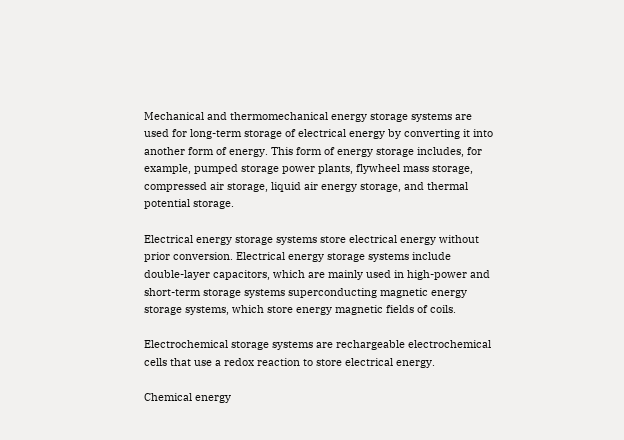Mechanical and thermomechanical energy storage systems are used for long-term storage of electrical energy by converting it into another form of energy. This form of energy storage includes, for example, pumped storage power plants, flywheel mass storage, compressed air storage, liquid air energy storage, and thermal potential storage.

Electrical energy storage systems store electrical energy without prior conversion. Electrical energy storage systems include double-layer capacitors, which are mainly used in high-power and short-term storage systems superconducting magnetic energy storage systems, which store energy magnetic fields of coils.

Electrochemical storage systems are rechargeable electrochemical cells that use a redox reaction to store electrical energy.

Chemical energy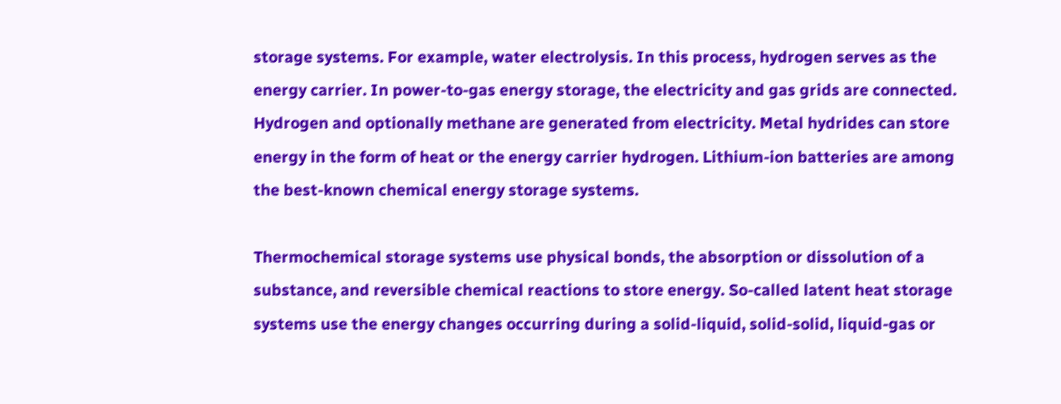storage systems. For example, water electrolysis. In this process, hydrogen serves as the energy carrier. In power-to-gas energy storage, the electricity and gas grids are connected. Hydrogen and optionally methane are generated from electricity. Metal hydrides can store energy in the form of heat or the energy carrier hydrogen. Lithium-ion batteries are among the best-known chemical energy storage systems.

Thermochemical storage systems use physical bonds, the absorption or dissolution of a substance, and reversible chemical reactions to store energy. So-called latent heat storage systems use the energy changes occurring during a solid-liquid, solid-solid, liquid-gas or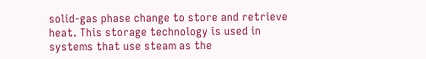solid-gas phase change to store and retrieve heat. This storage technology is used in systems that use steam as the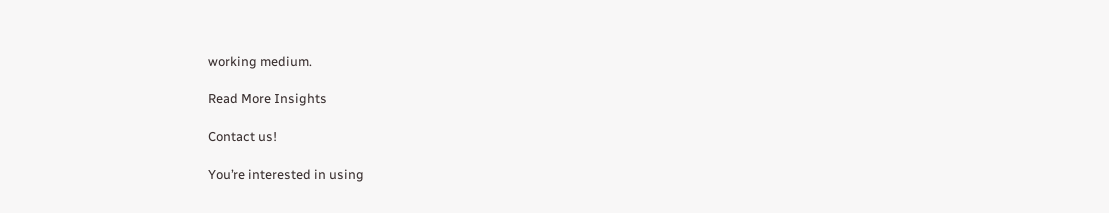working medium.

Read More Insights

Contact us!

You’re interested in using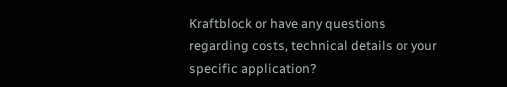Kraftblock or have any questions regarding costs, technical details or your specific application?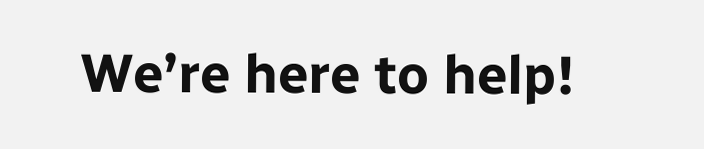We’re here to help!